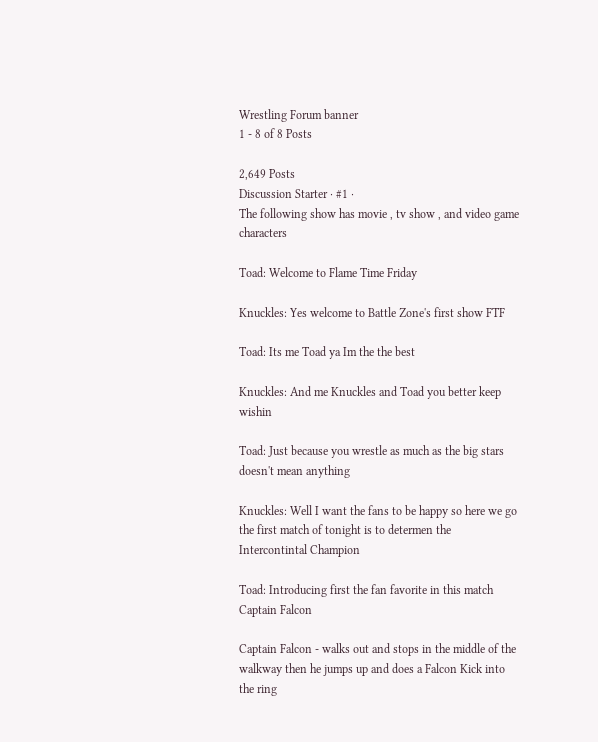Wrestling Forum banner
1 - 8 of 8 Posts

2,649 Posts
Discussion Starter · #1 ·
The following show has movie , tv show , and video game characters

Toad: Welcome to Flame Time Friday

Knuckles: Yes welcome to Battle Zone's first show FTF

Toad: Its me Toad ya Im the the best

Knuckles: And me Knuckles and Toad you better keep wishin

Toad: Just because you wrestle as much as the big stars doesn't mean anything

Knuckles: Well I want the fans to be happy so here we go the first match of tonight is to determen the Intercontintal Champion

Toad: Introducing first the fan favorite in this match Captain Falcon

Captain Falcon - walks out and stops in the middle of the walkway then he jumps up and does a Falcon Kick into the ring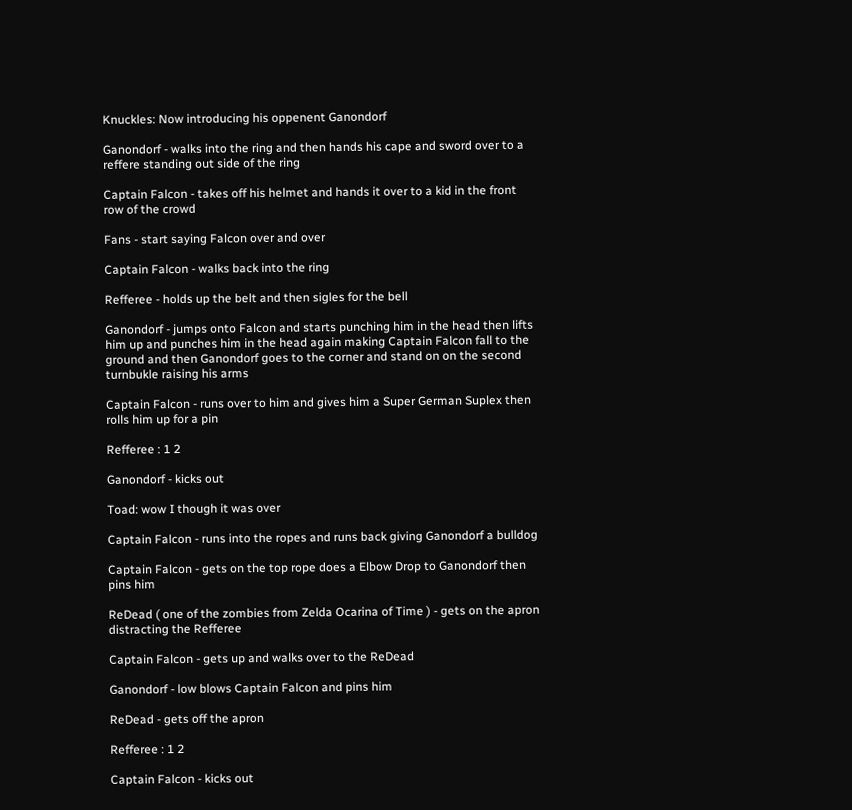Knuckles: Now introducing his oppenent Ganondorf

Ganondorf - walks into the ring and then hands his cape and sword over to a reffere standing out side of the ring

Captain Falcon - takes off his helmet and hands it over to a kid in the front row of the crowd

Fans - start saying Falcon over and over

Captain Falcon - walks back into the ring

Refferee - holds up the belt and then sigles for the bell

Ganondorf - jumps onto Falcon and starts punching him in the head then lifts him up and punches him in the head again making Captain Falcon fall to the ground and then Ganondorf goes to the corner and stand on on the second turnbukle raising his arms

Captain Falcon - runs over to him and gives him a Super German Suplex then rolls him up for a pin

Refferee : 1 2

Ganondorf - kicks out

Toad: wow I though it was over

Captain Falcon - runs into the ropes and runs back giving Ganondorf a bulldog

Captain Falcon - gets on the top rope does a Elbow Drop to Ganondorf then pins him

ReDead ( one of the zombies from Zelda Ocarina of Time ) - gets on the apron distracting the Refferee

Captain Falcon - gets up and walks over to the ReDead

Ganondorf - low blows Captain Falcon and pins him

ReDead - gets off the apron

Refferee : 1 2

Captain Falcon - kicks out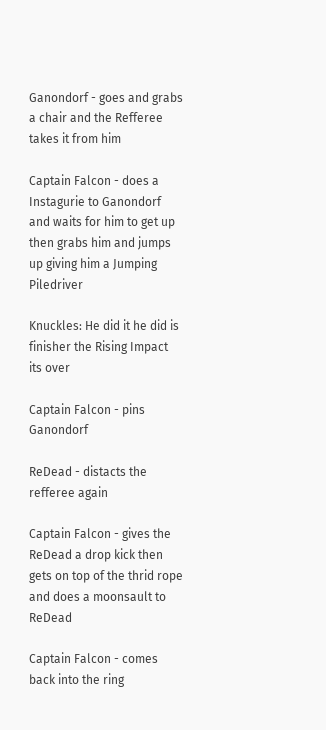Ganondorf - goes and grabs a chair and the Refferee takes it from him

Captain Falcon - does a Instagurie to Ganondorf and waits for him to get up then grabs him and jumps up giving him a Jumping Piledriver

Knuckles: He did it he did is finisher the Rising Impact its over

Captain Falcon - pins Ganondorf

ReDead - distacts the refferee again

Captain Falcon - gives the ReDead a drop kick then gets on top of the thrid rope and does a moonsault to ReDead

Captain Falcon - comes back into the ring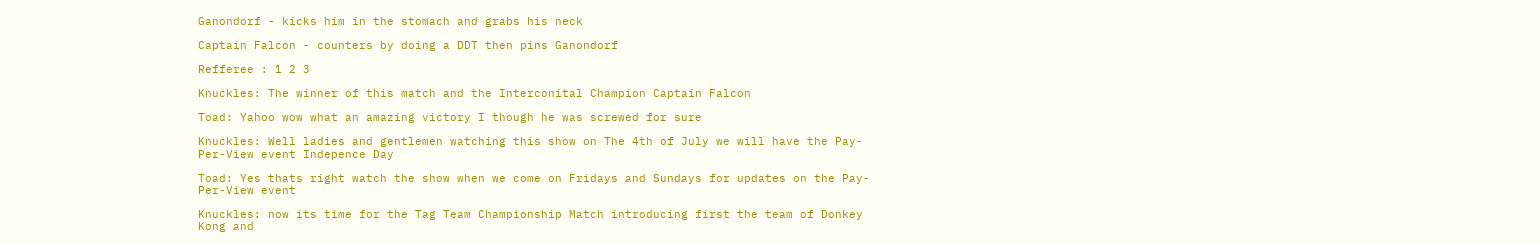Ganondorf - kicks him in the stomach and grabs his neck

Captain Falcon - counters by doing a DDT then pins Ganondorf

Refferee : 1 2 3

Knuckles: The winner of this match and the Interconital Champion Captain Falcon

Toad: Yahoo wow what an amazing victory I though he was screwed for sure

Knuckles: Well ladies and gentlemen watching this show on The 4th of July we will have the Pay-Per-View event Indepence Day

Toad: Yes thats right watch the show when we come on Fridays and Sundays for updates on the Pay-Per-View event

Knuckles: now its time for the Tag Team Championship Match introducing first the team of Donkey Kong and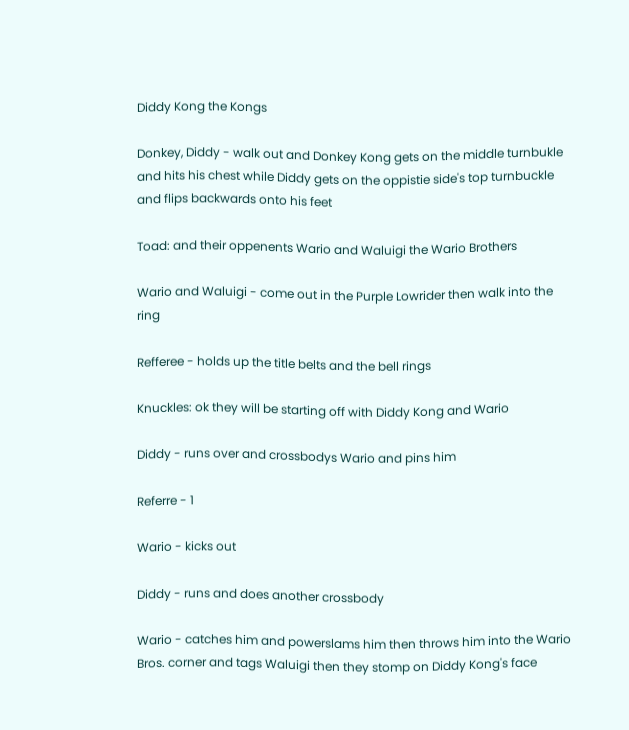Diddy Kong the Kongs

Donkey, Diddy - walk out and Donkey Kong gets on the middle turnbukle and hits his chest while Diddy gets on the oppistie side's top turnbuckle and flips backwards onto his feet

Toad: and their oppenents Wario and Waluigi the Wario Brothers

Wario and Waluigi - come out in the Purple Lowrider then walk into the ring

Refferee - holds up the title belts and the bell rings

Knuckles: ok they will be starting off with Diddy Kong and Wario

Diddy - runs over and crossbodys Wario and pins him

Referre - 1

Wario - kicks out

Diddy - runs and does another crossbody

Wario - catches him and powerslams him then throws him into the Wario Bros. corner and tags Waluigi then they stomp on Diddy Kong's face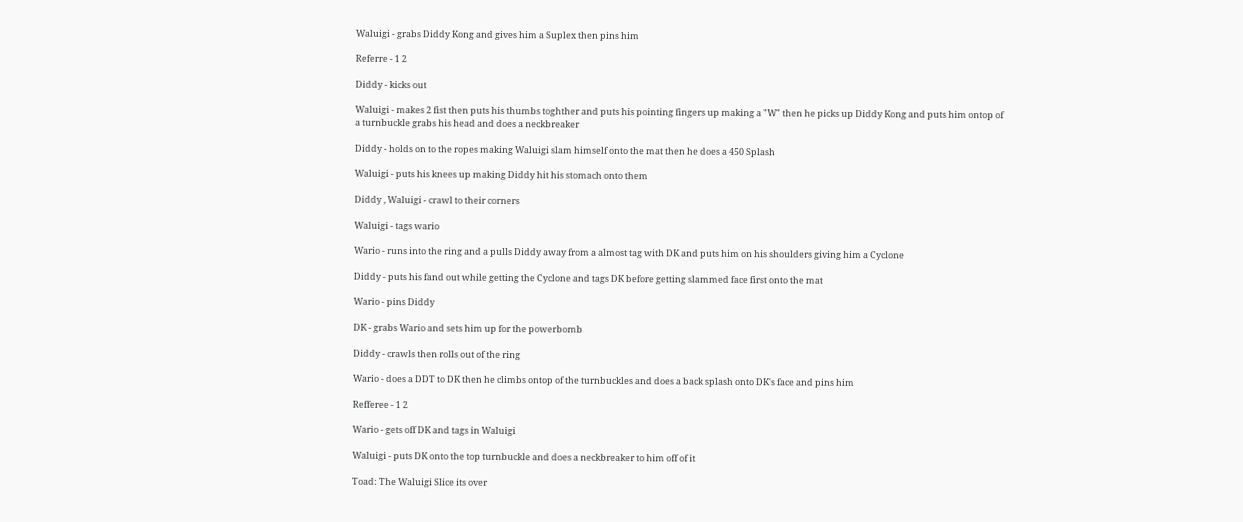Waluigi - grabs Diddy Kong and gives him a Suplex then pins him

Referre - 1 2

Diddy - kicks out

Waluigi - makes 2 fist then puts his thumbs toghther and puts his pointing fingers up making a "W" then he picks up Diddy Kong and puts him ontop of a turnbuckle grabs his head and does a neckbreaker

Diddy - holds on to the ropes making Waluigi slam himself onto the mat then he does a 450 Splash

Waluigi - puts his knees up making Diddy hit his stomach onto them

Diddy , Waluigi - crawl to their corners

Waluigi - tags wario

Wario - runs into the ring and a pulls Diddy away from a almost tag with DK and puts him on his shoulders giving him a Cyclone

Diddy - puts his fand out while getting the Cyclone and tags DK before getting slammed face first onto the mat

Wario - pins Diddy

DK - grabs Wario and sets him up for the powerbomb

Diddy - crawls then rolls out of the ring

Wario - does a DDT to DK then he climbs ontop of the turnbuckles and does a back splash onto DK's face and pins him

Refferee - 1 2

Wario - gets off DK and tags in Waluigi

Waluigi - puts DK onto the top turnbuckle and does a neckbreaker to him off of it

Toad: The Waluigi Slice its over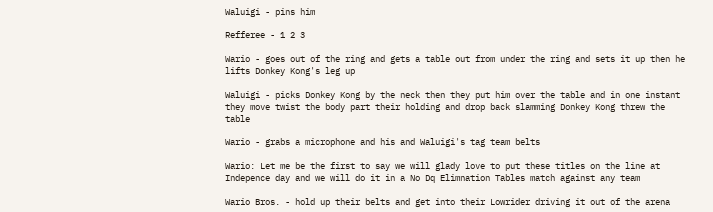Waluigi - pins him

Refferee - 1 2 3

Wario - goes out of the ring and gets a table out from under the ring and sets it up then he lifts Donkey Kong's leg up

Waluigi - picks Donkey Kong by the neck then they put him over the table and in one instant they move twist the body part their holding and drop back slamming Donkey Kong threw the table

Wario - grabs a microphone and his and Waluigi's tag team belts

Wario: Let me be the first to say we will glady love to put these titles on the line at Indepence day and we will do it in a No Dq Elimnation Tables match against any team

Wario Bros. - hold up their belts and get into their Lowrider driving it out of the arena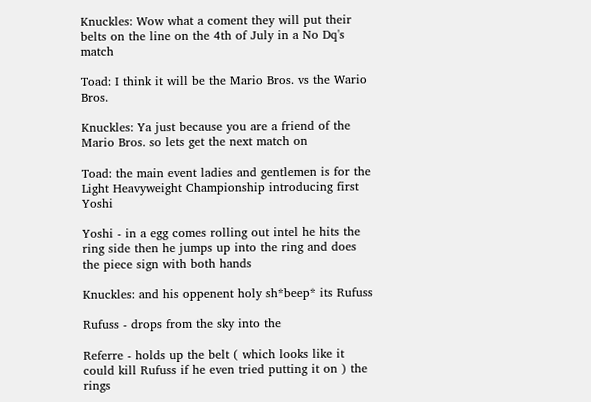Knuckles: Wow what a coment they will put their belts on the line on the 4th of July in a No Dq's match

Toad: I think it will be the Mario Bros. vs the Wario Bros.

Knuckles: Ya just because you are a friend of the Mario Bros. so lets get the next match on

Toad: the main event ladies and gentlemen is for the Light Heavyweight Championship introducing first Yoshi

Yoshi - in a egg comes rolling out intel he hits the ring side then he jumps up into the ring and does the piece sign with both hands

Knuckles: and his oppenent holy sh*beep* its Rufuss

Rufuss - drops from the sky into the

Referre - holds up the belt ( which looks like it could kill Rufuss if he even tried putting it on ) the rings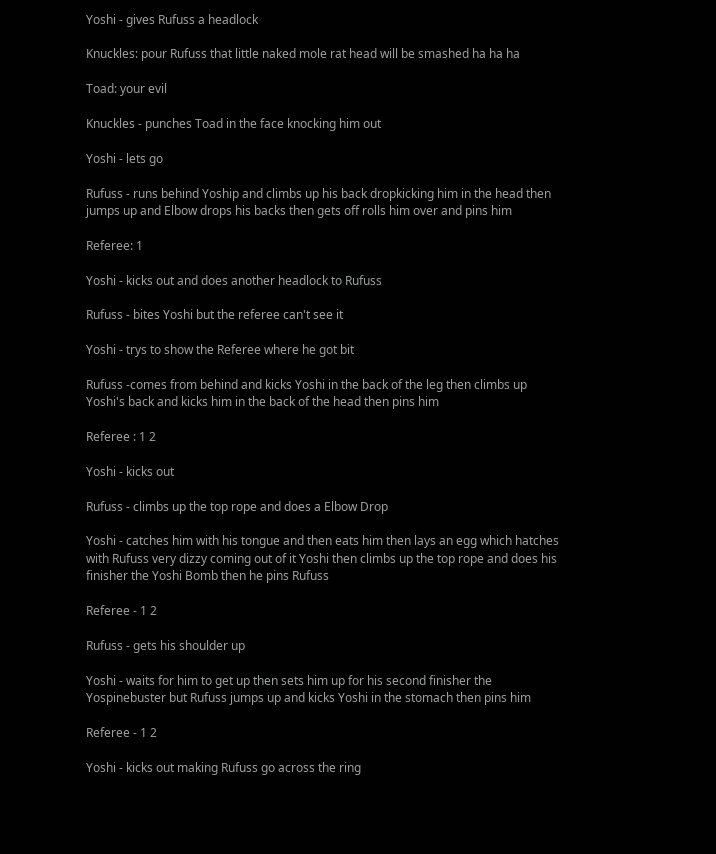Yoshi - gives Rufuss a headlock

Knuckles: pour Rufuss that little naked mole rat head will be smashed ha ha ha

Toad: your evil

Knuckles - punches Toad in the face knocking him out

Yoshi - lets go

Rufuss - runs behind Yoship and climbs up his back dropkicking him in the head then jumps up and Elbow drops his backs then gets off rolls him over and pins him

Referee: 1

Yoshi - kicks out and does another headlock to Rufuss

Rufuss - bites Yoshi but the referee can't see it

Yoshi - trys to show the Referee where he got bit

Rufuss -comes from behind and kicks Yoshi in the back of the leg then climbs up Yoshi's back and kicks him in the back of the head then pins him

Referee : 1 2

Yoshi - kicks out

Rufuss - climbs up the top rope and does a Elbow Drop

Yoshi - catches him with his tongue and then eats him then lays an egg which hatches with Rufuss very dizzy coming out of it Yoshi then climbs up the top rope and does his finisher the Yoshi Bomb then he pins Rufuss

Referee - 1 2

Rufuss - gets his shoulder up

Yoshi - waits for him to get up then sets him up for his second finisher the Yospinebuster but Rufuss jumps up and kicks Yoshi in the stomach then pins him

Referee - 1 2

Yoshi - kicks out making Rufuss go across the ring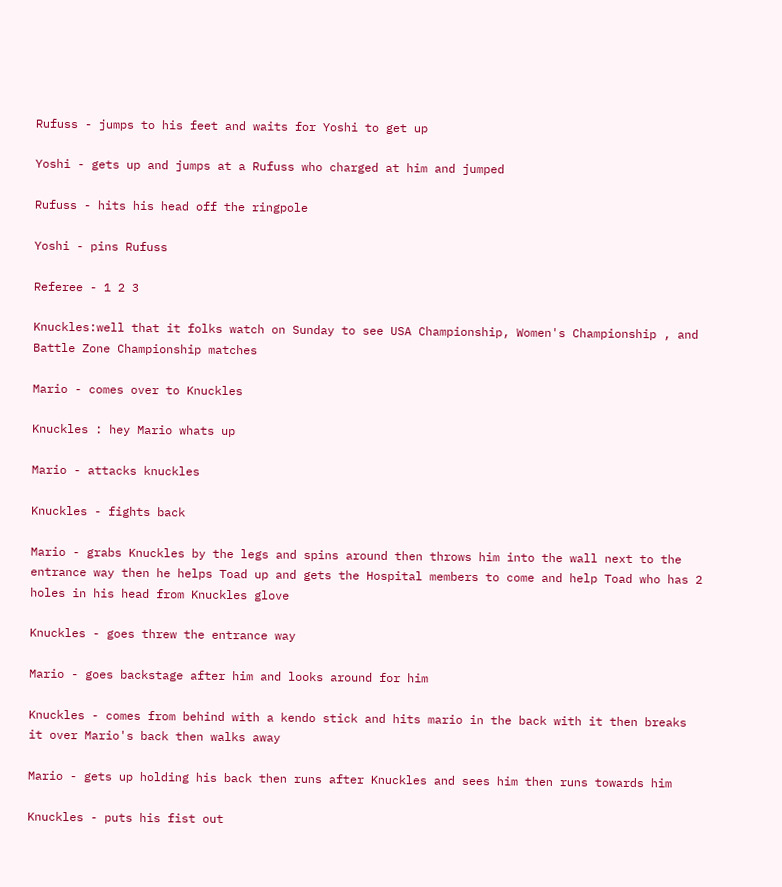Rufuss - jumps to his feet and waits for Yoshi to get up

Yoshi - gets up and jumps at a Rufuss who charged at him and jumped

Rufuss - hits his head off the ringpole

Yoshi - pins Rufuss

Referee - 1 2 3

Knuckles:well that it folks watch on Sunday to see USA Championship, Women's Championship , and Battle Zone Championship matches

Mario - comes over to Knuckles

Knuckles : hey Mario whats up

Mario - attacks knuckles

Knuckles - fights back

Mario - grabs Knuckles by the legs and spins around then throws him into the wall next to the entrance way then he helps Toad up and gets the Hospital members to come and help Toad who has 2 holes in his head from Knuckles glove

Knuckles - goes threw the entrance way

Mario - goes backstage after him and looks around for him

Knuckles - comes from behind with a kendo stick and hits mario in the back with it then breaks it over Mario's back then walks away

Mario - gets up holding his back then runs after Knuckles and sees him then runs towards him

Knuckles - puts his fist out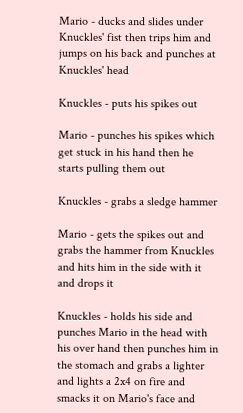Mario - ducks and slides under Knuckles' fist then trips him and jumps on his back and punches at Knuckles' head

Knuckles - puts his spikes out

Mario - punches his spikes which get stuck in his hand then he starts pulling them out

Knuckles - grabs a sledge hammer

Mario - gets the spikes out and grabs the hammer from Knuckles and hits him in the side with it and drops it

Knuckles - holds his side and punches Mario in the head with his over hand then punches him in the stomach and grabs a lighter and lights a 2x4 on fire and smacks it on Mario's face and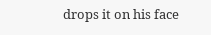drops it on his face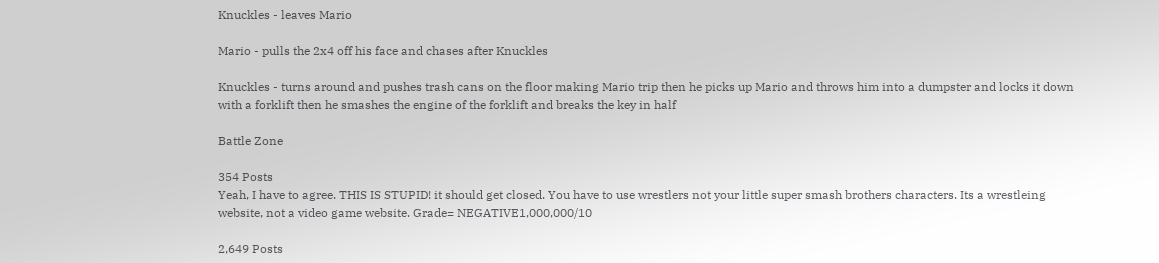Knuckles - leaves Mario

Mario - pulls the 2x4 off his face and chases after Knuckles

Knuckles - turns around and pushes trash cans on the floor making Mario trip then he picks up Mario and throws him into a dumpster and locks it down with a forklift then he smashes the engine of the forklift and breaks the key in half

Battle Zone

354 Posts
Yeah, I have to agree. THIS IS STUPID! it should get closed. You have to use wrestlers not your little super smash brothers characters. Its a wrestleing website, not a video game website. Grade= NEGATIVE1,000,000/10

2,649 Posts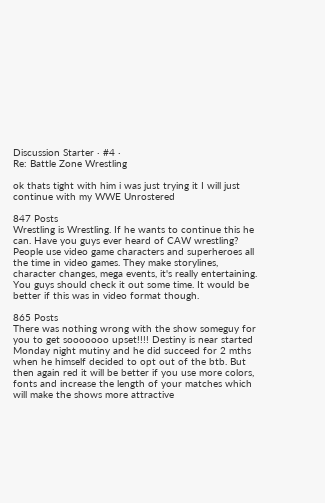Discussion Starter · #4 ·
Re: Battle Zone Wrestling

ok thats tight with him i was just trying it I will just continue with my WWE Unrostered

847 Posts
Wrestling is Wrestling. If he wants to continue this he can. Have you guys ever heard of CAW wrestling? People use video game characters and superheroes all the time in video games. They make storylines, character changes, mega events, it's really entertaining. You guys should check it out some time. It would be better if this was in video format though.

865 Posts
There was nothing wrong with the show someguy for you to get sooooooo upset!!!! Destiny is near started Monday night mutiny and he did succeed for 2 mths when he himself decided to opt out of the btb. But then again red it will be better if you use more colors, fonts and increase the length of your matches which will make the shows more attractive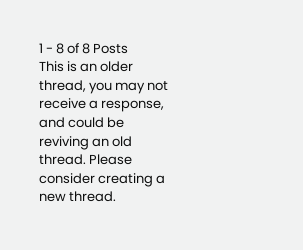1 - 8 of 8 Posts
This is an older thread, you may not receive a response, and could be reviving an old thread. Please consider creating a new thread.